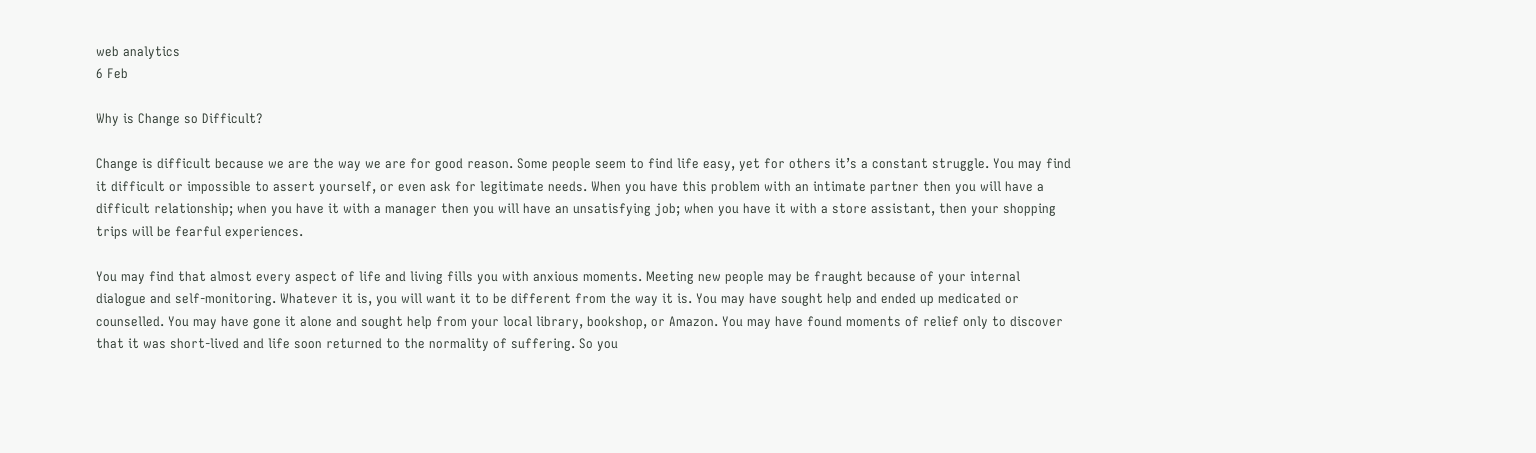web analytics
6 Feb

Why is Change so Difficult?

Change is difficult because we are the way we are for good reason. Some people seem to find life easy, yet for others it’s a constant struggle. You may find it difficult or impossible to assert yourself, or even ask for legitimate needs. When you have this problem with an intimate partner then you will have a difficult relationship; when you have it with a manager then you will have an unsatisfying job; when you have it with a store assistant, then your shopping trips will be fearful experiences.

You may find that almost every aspect of life and living fills you with anxious moments. Meeting new people may be fraught because of your internal dialogue and self-monitoring. Whatever it is, you will want it to be different from the way it is. You may have sought help and ended up medicated or counselled. You may have gone it alone and sought help from your local library, bookshop, or Amazon. You may have found moments of relief only to discover that it was short-lived and life soon returned to the normality of suffering. So you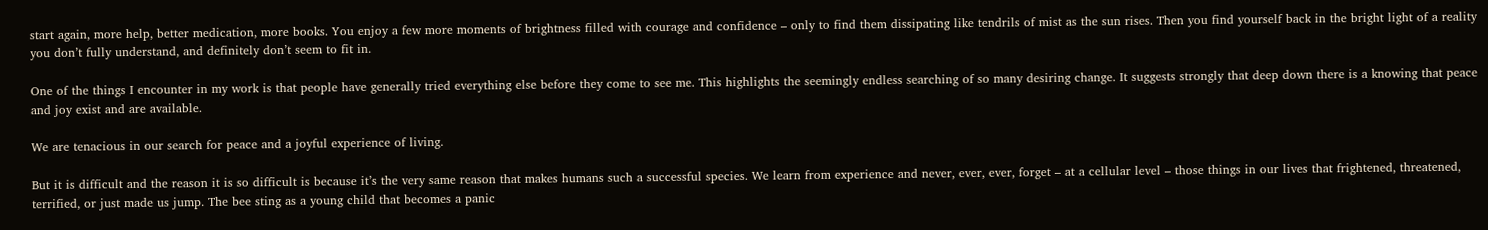start again, more help, better medication, more books. You enjoy a few more moments of brightness filled with courage and confidence – only to find them dissipating like tendrils of mist as the sun rises. Then you find yourself back in the bright light of a reality you don’t fully understand, and definitely don’t seem to fit in.

One of the things I encounter in my work is that people have generally tried everything else before they come to see me. This highlights the seemingly endless searching of so many desiring change. It suggests strongly that deep down there is a knowing that peace and joy exist and are available.

We are tenacious in our search for peace and a joyful experience of living.

But it is difficult and the reason it is so difficult is because it’s the very same reason that makes humans such a successful species. We learn from experience and never, ever, ever, forget – at a cellular level – those things in our lives that frightened, threatened, terrified, or just made us jump. The bee sting as a young child that becomes a panic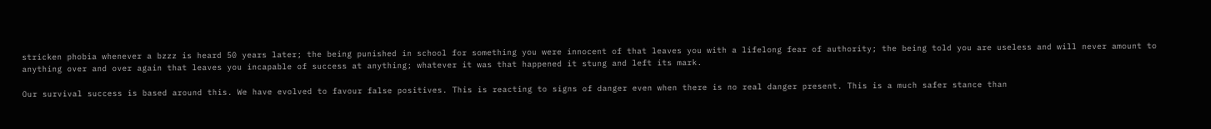stricken phobia whenever a bzzz is heard 50 years later; the being punished in school for something you were innocent of that leaves you with a lifelong fear of authority; the being told you are useless and will never amount to anything over and over again that leaves you incapable of success at anything; whatever it was that happened it stung and left its mark.

Our survival success is based around this. We have evolved to favour false positives. This is reacting to signs of danger even when there is no real danger present. This is a much safer stance than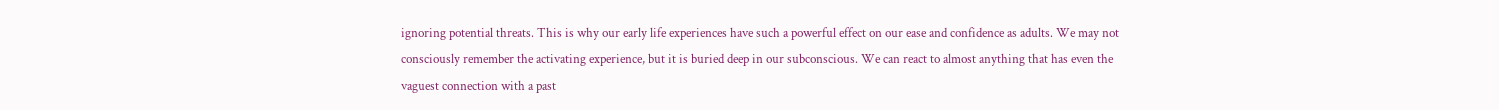ignoring potential threats. This is why our early life experiences have such a powerful effect on our ease and confidence as adults. We may not consciously remember the activating experience, but it is buried deep in our subconscious. We can react to almost anything that has even the vaguest connection with a past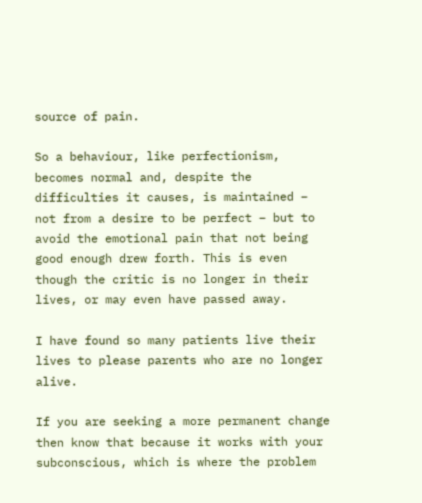source of pain.

So a behaviour, like perfectionism, becomes normal and, despite the difficulties it causes, is maintained – not from a desire to be perfect – but to avoid the emotional pain that not being good enough drew forth. This is even though the critic is no longer in their lives, or may even have passed away.

I have found so many patients live their lives to please parents who are no longer alive.

If you are seeking a more permanent change then know that because it works with your subconscious, which is where the problem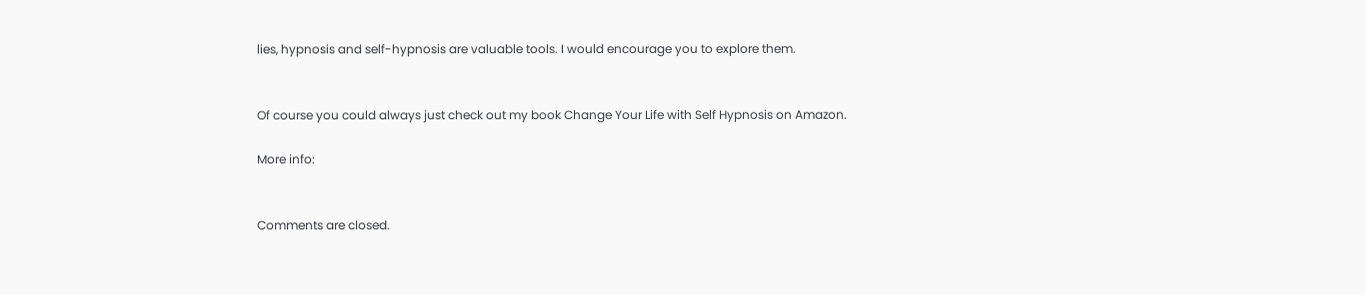lies, hypnosis and self-hypnosis are valuable tools. I would encourage you to explore them.


Of course you could always just check out my book Change Your Life with Self Hypnosis on Amazon.

More info:


Comments are closed.